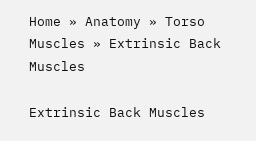Home » Anatomy » Torso Muscles » Extrinsic Back Muscles

Extrinsic Back Muscles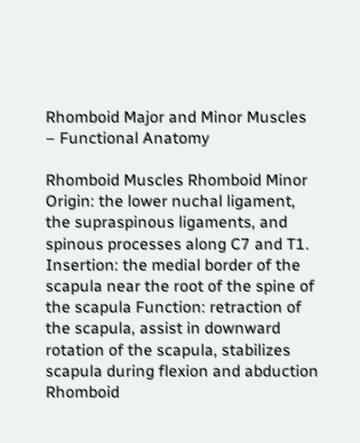Rhomboid Major and Minor Muscles – Functional Anatomy

Rhomboid Muscles Rhomboid Minor Origin: the lower nuchal ligament, the supraspinous ligaments, and spinous processes along C7 and T1. Insertion: the medial border of the scapula near the root of the spine of the scapula Function: retraction of the scapula, assist in downward rotation of the scapula, stabilizes scapula during flexion and abduction Rhomboid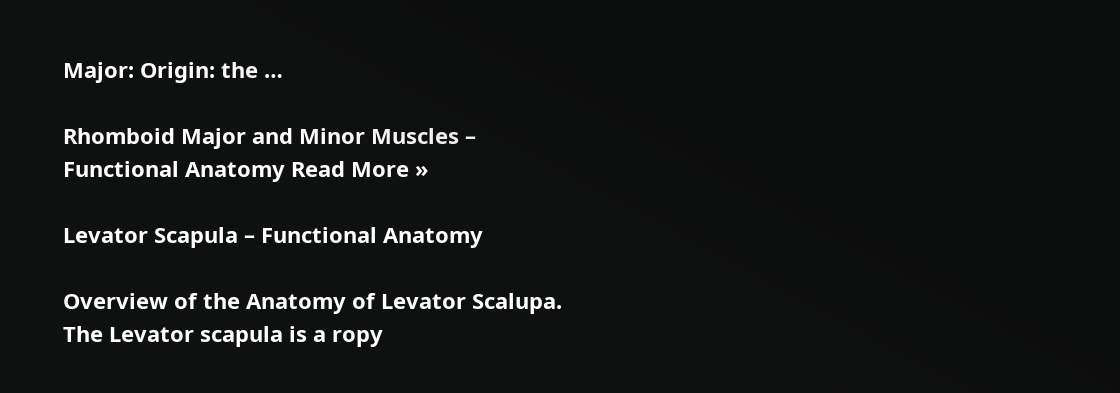Major: Origin: the …

Rhomboid Major and Minor Muscles – Functional Anatomy Read More »

Levator Scapula – Functional Anatomy

Overview of the Anatomy of Levator Scalupa. The Levator scapula is a ropy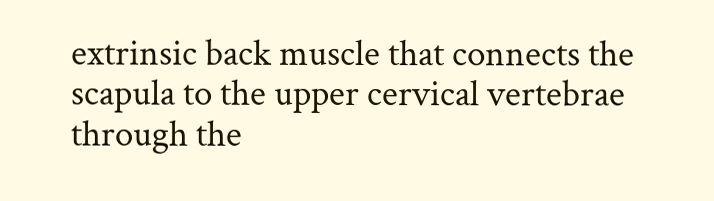extrinsic back muscle that connects the scapula to the upper cervical vertebrae through the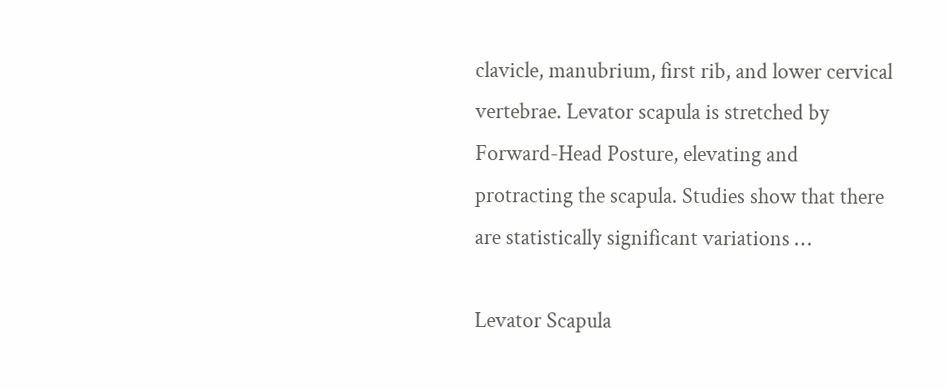clavicle, manubrium, first rib, and lower cervical vertebrae. Levator scapula is stretched by Forward-Head Posture, elevating and protracting the scapula. Studies show that there are statistically significant variations …

Levator Scapula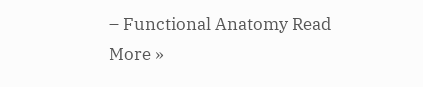– Functional Anatomy Read More »